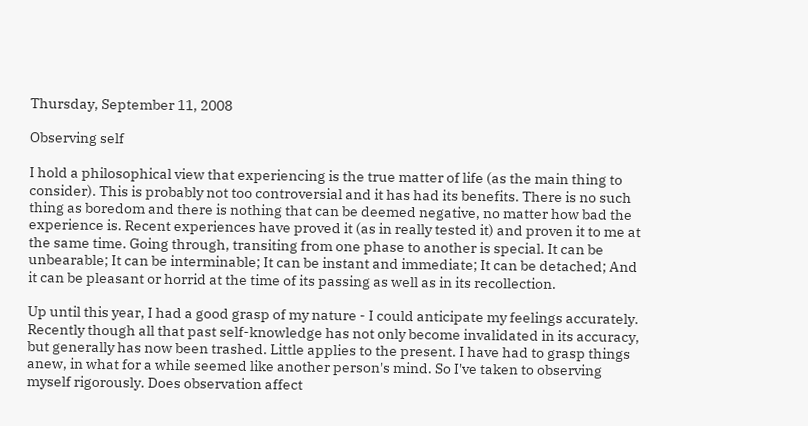Thursday, September 11, 2008

Observing self

I hold a philosophical view that experiencing is the true matter of life (as the main thing to consider). This is probably not too controversial and it has had its benefits. There is no such thing as boredom and there is nothing that can be deemed negative, no matter how bad the experience is. Recent experiences have proved it (as in really tested it) and proven it to me at the same time. Going through, transiting from one phase to another is special. It can be unbearable; It can be interminable; It can be instant and immediate; It can be detached; And it can be pleasant or horrid at the time of its passing as well as in its recollection.

Up until this year, I had a good grasp of my nature - I could anticipate my feelings accurately. Recently though all that past self-knowledge has not only become invalidated in its accuracy, but generally has now been trashed. Little applies to the present. I have had to grasp things anew, in what for a while seemed like another person's mind. So I've taken to observing myself rigorously. Does observation affect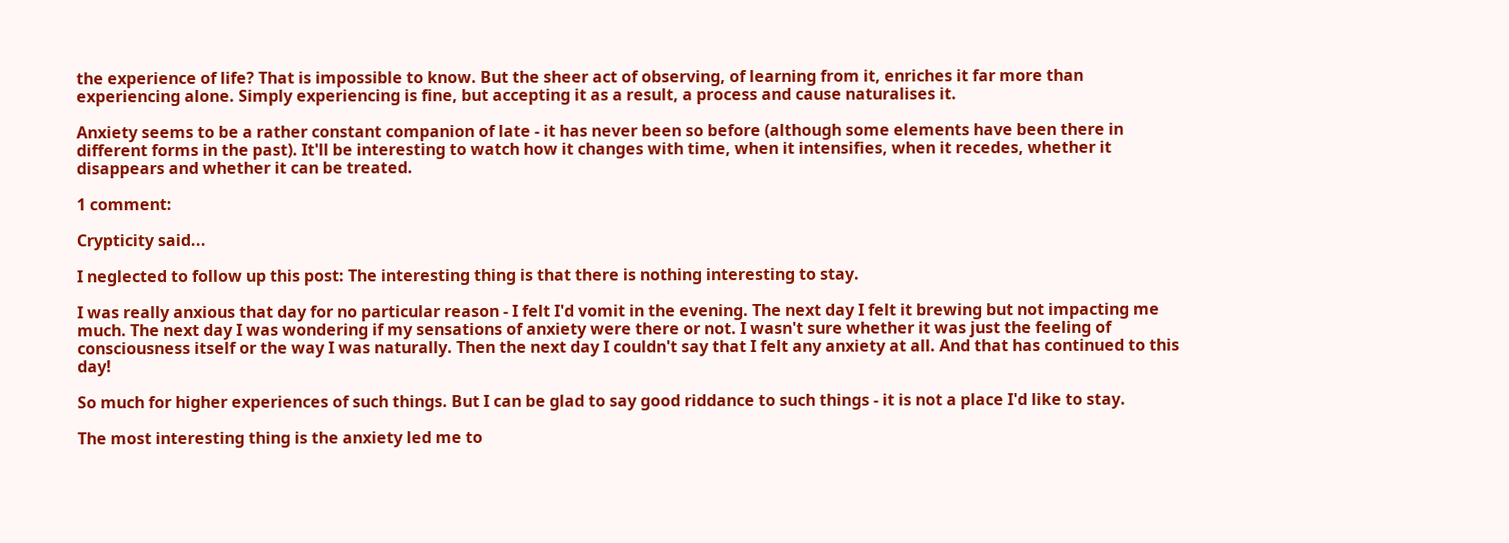the experience of life? That is impossible to know. But the sheer act of observing, of learning from it, enriches it far more than experiencing alone. Simply experiencing is fine, but accepting it as a result, a process and cause naturalises it.

Anxiety seems to be a rather constant companion of late - it has never been so before (although some elements have been there in different forms in the past). It'll be interesting to watch how it changes with time, when it intensifies, when it recedes, whether it disappears and whether it can be treated.

1 comment:

Crypticity said...

I neglected to follow up this post: The interesting thing is that there is nothing interesting to stay.

I was really anxious that day for no particular reason - I felt I'd vomit in the evening. The next day I felt it brewing but not impacting me much. The next day I was wondering if my sensations of anxiety were there or not. I wasn't sure whether it was just the feeling of consciousness itself or the way I was naturally. Then the next day I couldn't say that I felt any anxiety at all. And that has continued to this day!

So much for higher experiences of such things. But I can be glad to say good riddance to such things - it is not a place I'd like to stay.

The most interesting thing is the anxiety led me to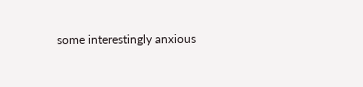some interestingly anxious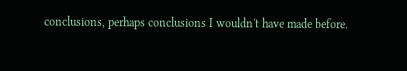conclusions, perhaps conclusions I wouldn't have made before.